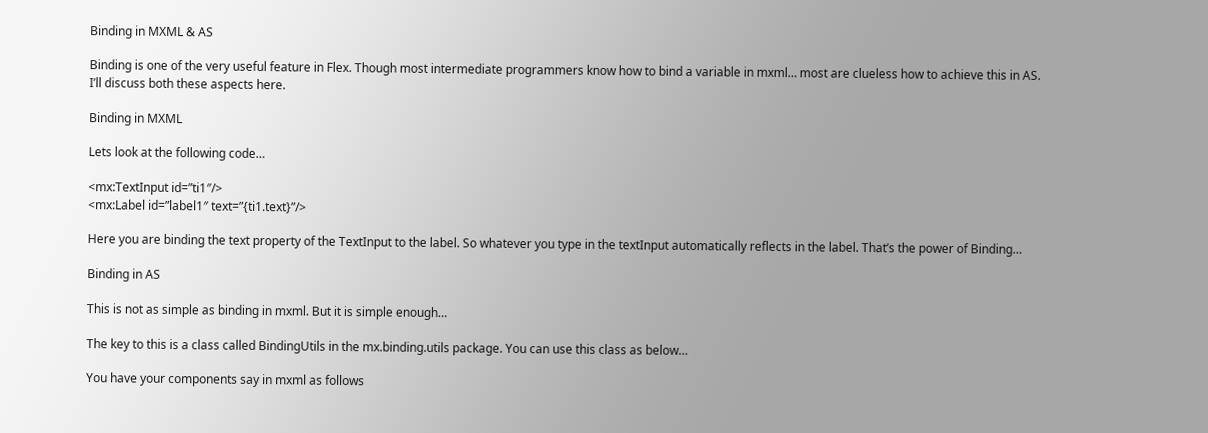Binding in MXML & AS

Binding is one of the very useful feature in Flex. Though most intermediate programmers know how to bind a variable in mxml… most are clueless how to achieve this in AS. I’ll discuss both these aspects here.

Binding in MXML

Lets look at the following code…

<mx:TextInput id=”ti1″/>
<mx:Label id=”label1″ text=”{ti1.text}”/>

Here you are binding the text property of the TextInput to the label. So whatever you type in the textInput automatically reflects in the label. That’s the power of Binding…

Binding in AS

This is not as simple as binding in mxml. But it is simple enough…

The key to this is a class called BindingUtils in the mx.binding.utils package. You can use this class as below…

You have your components say in mxml as follows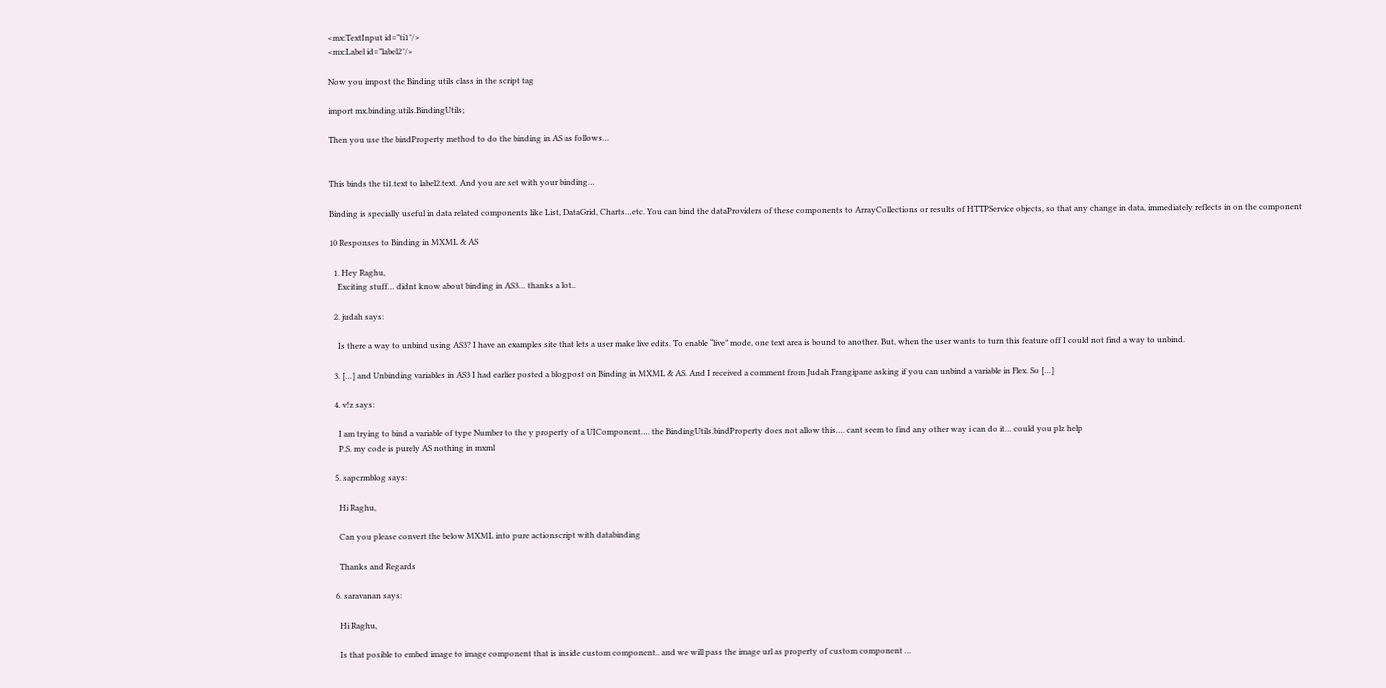<mx:TextInput id=”ti1″/>
<mx:Label id=”label2″/>

Now you impost the Binding utils class in the script tag

import mx.binding.utils.BindingUtils;

Then you use the bindProperty method to do the binding in AS as follows…


This binds the ti1.text to label2.text. And you are set with your binding…

Binding is specially useful in data related components like List, DataGrid, Charts…etc. You can bind the dataProviders of these components to ArrayCollections or results of HTTPService objects, so that any change in data, immediately reflects in on the component

10 Responses to Binding in MXML & AS

  1. Hey Raghu,
    Exciting stuff… didnt know about binding in AS3… thanks a lot..

  2. judah says:

    Is there a way to unbind using AS3? I have an examples site that lets a user make live edits. To enable “live” mode, one text area is bound to another. But, when the user wants to turn this feature off I could not find a way to unbind.

  3. […] and Unbinding variables in AS3 I had earlier posted a blogpost on Binding in MXML & AS. And I received a comment from Judah Frangipane asking if you can unbind a variable in Flex. So […]

  4. v!z says:

    I am trying to bind a variable of type Number to the y property of a UIComponent…. the BindingUtils.bindProperty does not allow this…. cant seem to find any other way i can do it… could you plz help
    P.S. my code is purely AS nothing in mxml

  5. sapcrmblog says:

    Hi Raghu,

    Can you please convert the below MXML into pure actionscript with databinding

    Thanks and Regards

  6. saravanan says:

    Hi Raghu,

    Is that posible to embed image to image component that is inside custom component.. and we will pass the image url as property of custom component …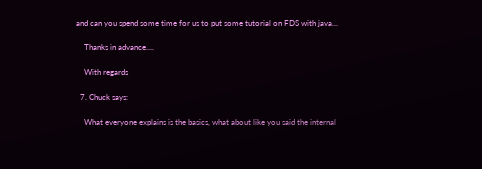and can you spend some time for us to put some tutorial on FDS with java…

    Thanks in advance….

    With regards

  7. Chuck says:

    What everyone explains is the basics, what about like you said the internal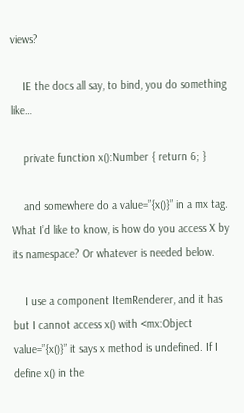views?

    IE the docs all say, to bind, you do something like…

    private function x():Number { return 6; }

    and somewhere do a value=”{x()}” in a mx tag. What I’d like to know, is how do you access X by its namespace? Or whatever is needed below.

    I use a component ItemRenderer, and it has but I cannot access x() with <mx:Object value=”{x()}” it says x method is undefined. If I define x() in the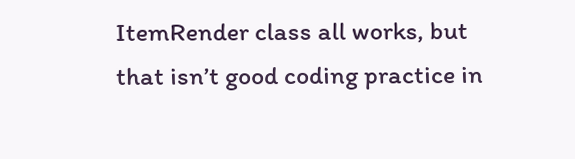ItemRender class all works, but that isn’t good coding practice in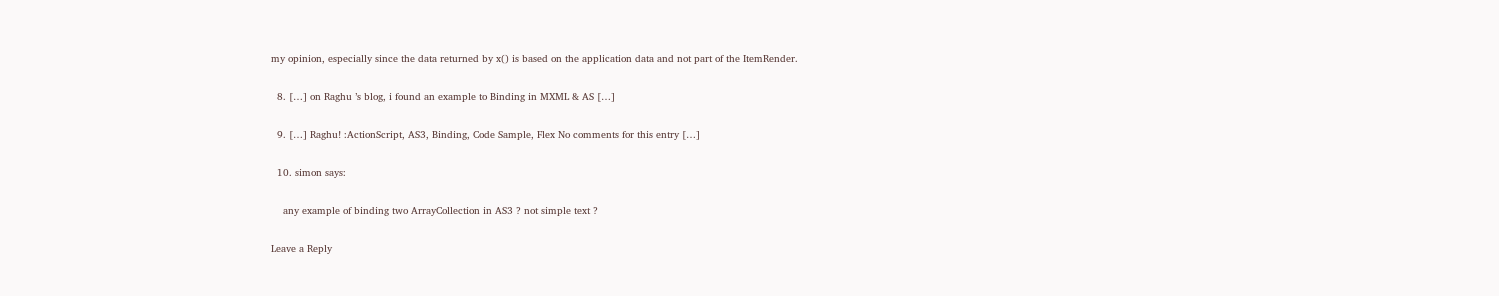my opinion, especially since the data returned by x() is based on the application data and not part of the ItemRender.

  8. […] on Raghu ’s blog, i found an example to Binding in MXML & AS […]

  9. […] Raghu! :ActionScript, AS3, Binding, Code Sample, Flex No comments for this entry […]

  10. simon says:

    any example of binding two ArrayCollection in AS3 ? not simple text ?

Leave a Reply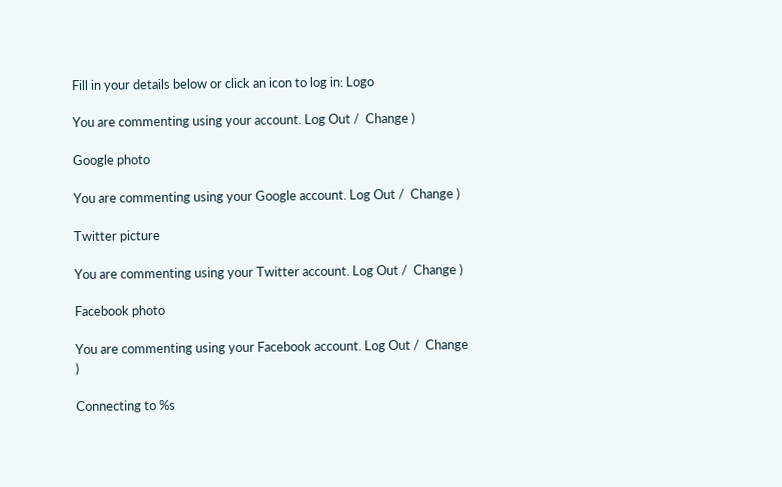Fill in your details below or click an icon to log in: Logo

You are commenting using your account. Log Out /  Change )

Google photo

You are commenting using your Google account. Log Out /  Change )

Twitter picture

You are commenting using your Twitter account. Log Out /  Change )

Facebook photo

You are commenting using your Facebook account. Log Out /  Change )

Connecting to %s